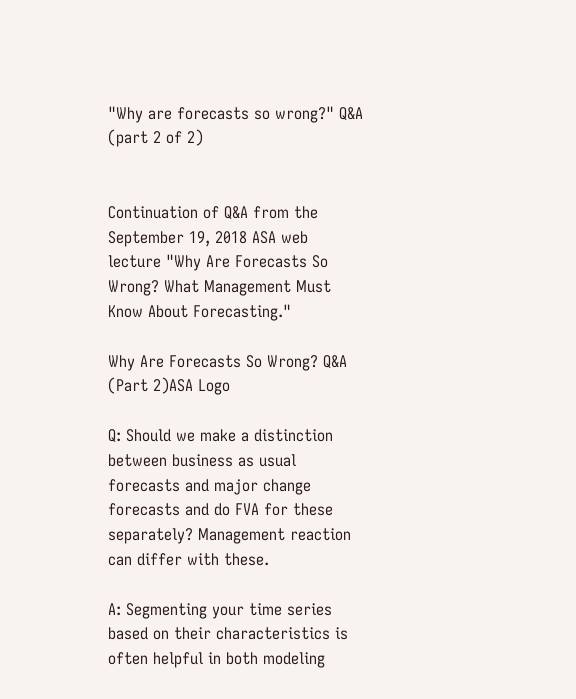"Why are forecasts so wrong?" Q&A (part 2 of 2)


Continuation of Q&A from the September 19, 2018 ASA web lecture "Why Are Forecasts So Wrong? What Management Must Know About Forecasting."

Why Are Forecasts So Wrong? Q&A (Part 2)ASA Logo

Q: Should we make a distinction between business as usual forecasts and major change forecasts and do FVA for these separately? Management reaction can differ with these.

A: Segmenting your time series based on their characteristics is often helpful in both modeling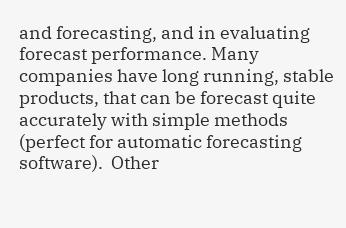and forecasting, and in evaluating forecast performance. Many companies have long running, stable products, that can be forecast quite accurately with simple methods (perfect for automatic forecasting software).  Other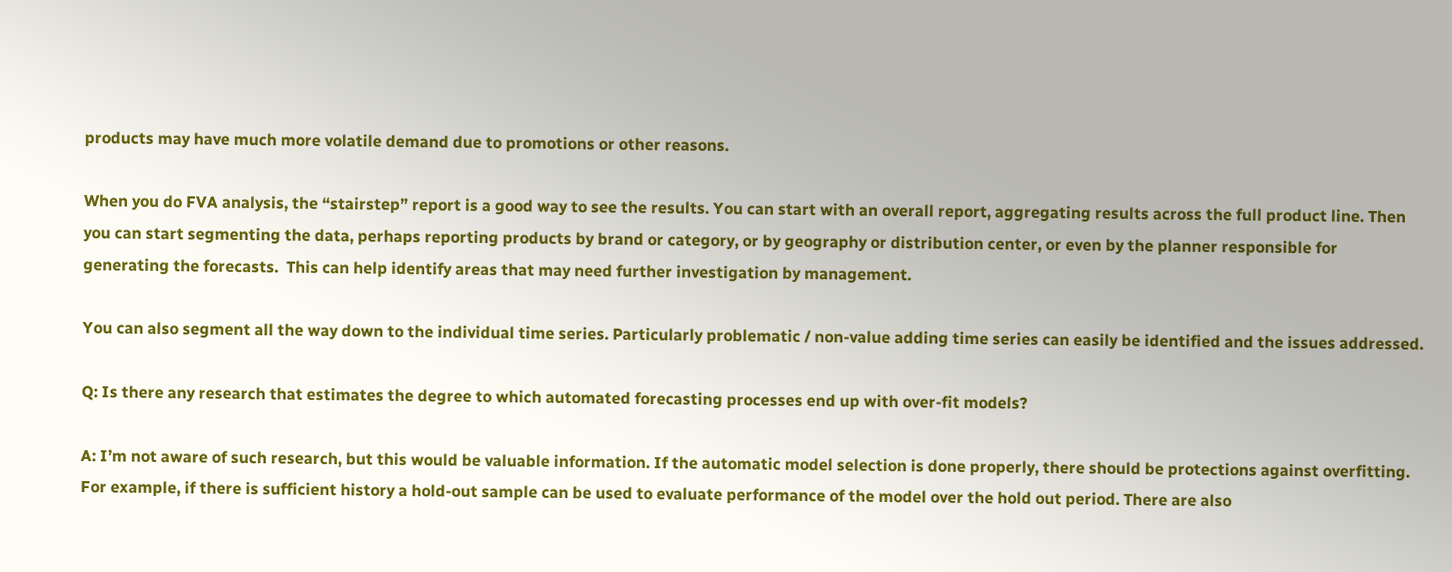products may have much more volatile demand due to promotions or other reasons.

When you do FVA analysis, the “stairstep” report is a good way to see the results. You can start with an overall report, aggregating results across the full product line. Then you can start segmenting the data, perhaps reporting products by brand or category, or by geography or distribution center, or even by the planner responsible for generating the forecasts.  This can help identify areas that may need further investigation by management.

You can also segment all the way down to the individual time series. Particularly problematic / non-value adding time series can easily be identified and the issues addressed.

Q: Is there any research that estimates the degree to which automated forecasting processes end up with over-fit models?

A: I’m not aware of such research, but this would be valuable information. If the automatic model selection is done properly, there should be protections against overfitting. For example, if there is sufficient history a hold-out sample can be used to evaluate performance of the model over the hold out period. There are also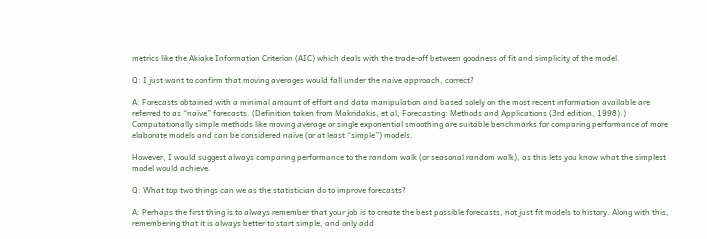metrics like the Akiake Information Criterion (AIC) which deals with the trade-off between goodness of fit and simplicity of the model.

Q: I just want to confirm that moving averages would fall under the naive approach, correct?

A: Forecasts obtained with a minimal amount of effort and data manipulation and based solely on the most recent information available are referred to as “naïve” forecasts. (Definition taken from Makridakis, et al, Forecasting: Methods and Applications (3rd edition, 1998).) Computationally simple methods like moving average or single exponential smoothing are suitable benchmarks for comparing performance of more elaborate models and can be considered naïve (or at least “simple”) models.

However, I would suggest always comparing performance to the random walk (or seasonal random walk), as this lets you know what the simplest model would achieve.

Q: What top two things can we as the statistician do to improve forecasts?

A: Perhaps the first thing is to always remember that your job is to create the best possible forecasts, not just fit models to history. Along with this, remembering that it is always better to start simple, and only add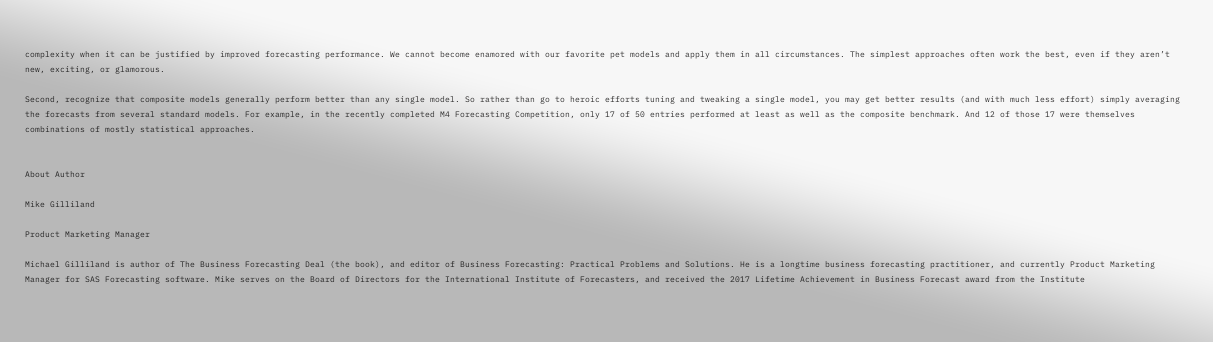complexity when it can be justified by improved forecasting performance. We cannot become enamored with our favorite pet models and apply them in all circumstances. The simplest approaches often work the best, even if they aren’t new, exciting, or glamorous.

Second, recognize that composite models generally perform better than any single model. So rather than go to heroic efforts tuning and tweaking a single model, you may get better results (and with much less effort) simply averaging the forecasts from several standard models. For example, in the recently completed M4 Forecasting Competition, only 17 of 50 entries performed at least as well as the composite benchmark. And 12 of those 17 were themselves combinations of mostly statistical approaches.


About Author

Mike Gilliland

Product Marketing Manager

Michael Gilliland is author of The Business Forecasting Deal (the book), and editor of Business Forecasting: Practical Problems and Solutions. He is a longtime business forecasting practitioner, and currently Product Marketing Manager for SAS Forecasting software. Mike serves on the Board of Directors for the International Institute of Forecasters, and received the 2017 Lifetime Achievement in Business Forecast award from the Institute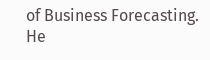of Business Forecasting. He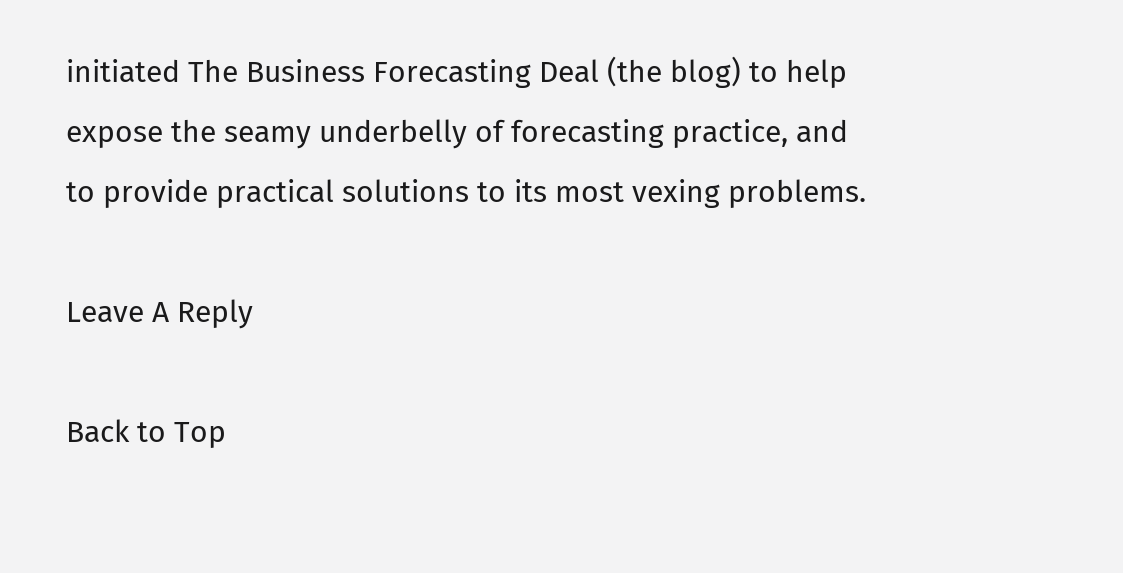initiated The Business Forecasting Deal (the blog) to help expose the seamy underbelly of forecasting practice, and to provide practical solutions to its most vexing problems.

Leave A Reply

Back to Top